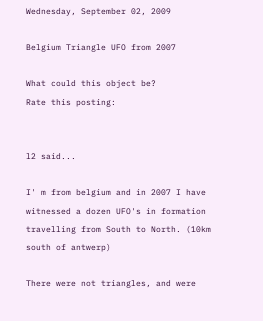Wednesday, September 02, 2009

Belgium Triangle UFO from 2007

What could this object be?
Rate this posting:


l2 said...

I' m from belgium and in 2007 I have witnessed a dozen UFO's in formation travelling from South to North. (10km south of antwerp)

There were not triangles, and were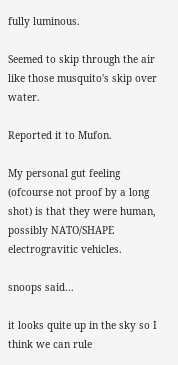fully luminous.

Seemed to skip through the air like those musquito's skip over water.

Reported it to Mufon.

My personal gut feeling (ofcourse not proof by a long shot) is that they were human, possibly NATO/SHAPE electrogravitic vehicles.

snoops said...

it looks quite up in the sky so I think we can rule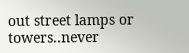out street lamps or towers..never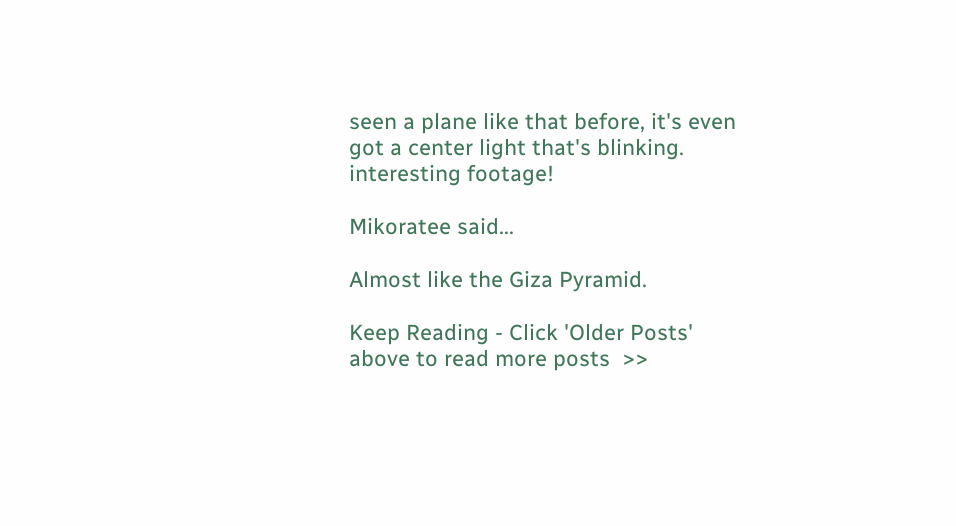seen a plane like that before, it's even got a center light that's blinking. interesting footage!

Mikoratee said...

Almost like the Giza Pyramid.

Keep Reading - Click 'Older Posts' above to read more posts  >>